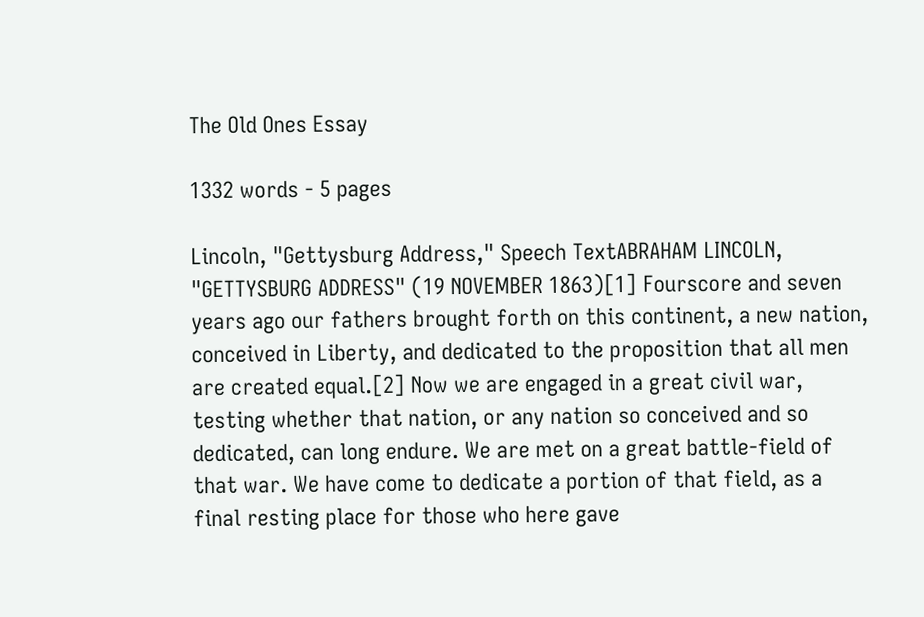The Old Ones Essay

1332 words - 5 pages

Lincoln, "Gettysburg Address," Speech TextABRAHAM LINCOLN, "GETTYSBURG ADDRESS" (19 NOVEMBER 1863)[1] Fourscore and seven years ago our fathers brought forth on this continent, a new nation, conceived in Liberty, and dedicated to the proposition that all men are created equal.[2] Now we are engaged in a great civil war, testing whether that nation, or any nation so conceived and so dedicated, can long endure. We are met on a great battle-field of that war. We have come to dedicate a portion of that field, as a final resting place for those who here gave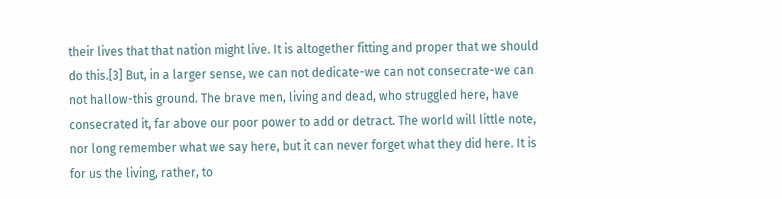their lives that that nation might live. It is altogether fitting and proper that we should do this.[3] But, in a larger sense, we can not dedicate-we can not consecrate-we can not hallow-this ground. The brave men, living and dead, who struggled here, have consecrated it, far above our poor power to add or detract. The world will little note, nor long remember what we say here, but it can never forget what they did here. It is for us the living, rather, to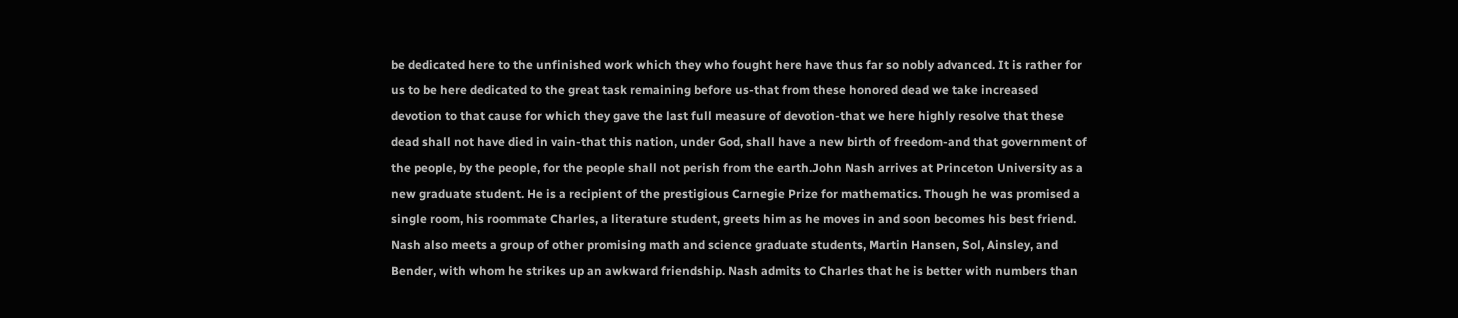be dedicated here to the unfinished work which they who fought here have thus far so nobly advanced. It is rather for us to be here dedicated to the great task remaining before us-that from these honored dead we take increased devotion to that cause for which they gave the last full measure of devotion-that we here highly resolve that these dead shall not have died in vain-that this nation, under God, shall have a new birth of freedom-and that government of the people, by the people, for the people shall not perish from the earth.John Nash arrives at Princeton University as a new graduate student. He is a recipient of the prestigious Carnegie Prize for mathematics. Though he was promised a single room, his roommate Charles, a literature student, greets him as he moves in and soon becomes his best friend. Nash also meets a group of other promising math and science graduate students, Martin Hansen, Sol, Ainsley, and Bender, with whom he strikes up an awkward friendship. Nash admits to Charles that he is better with numbers than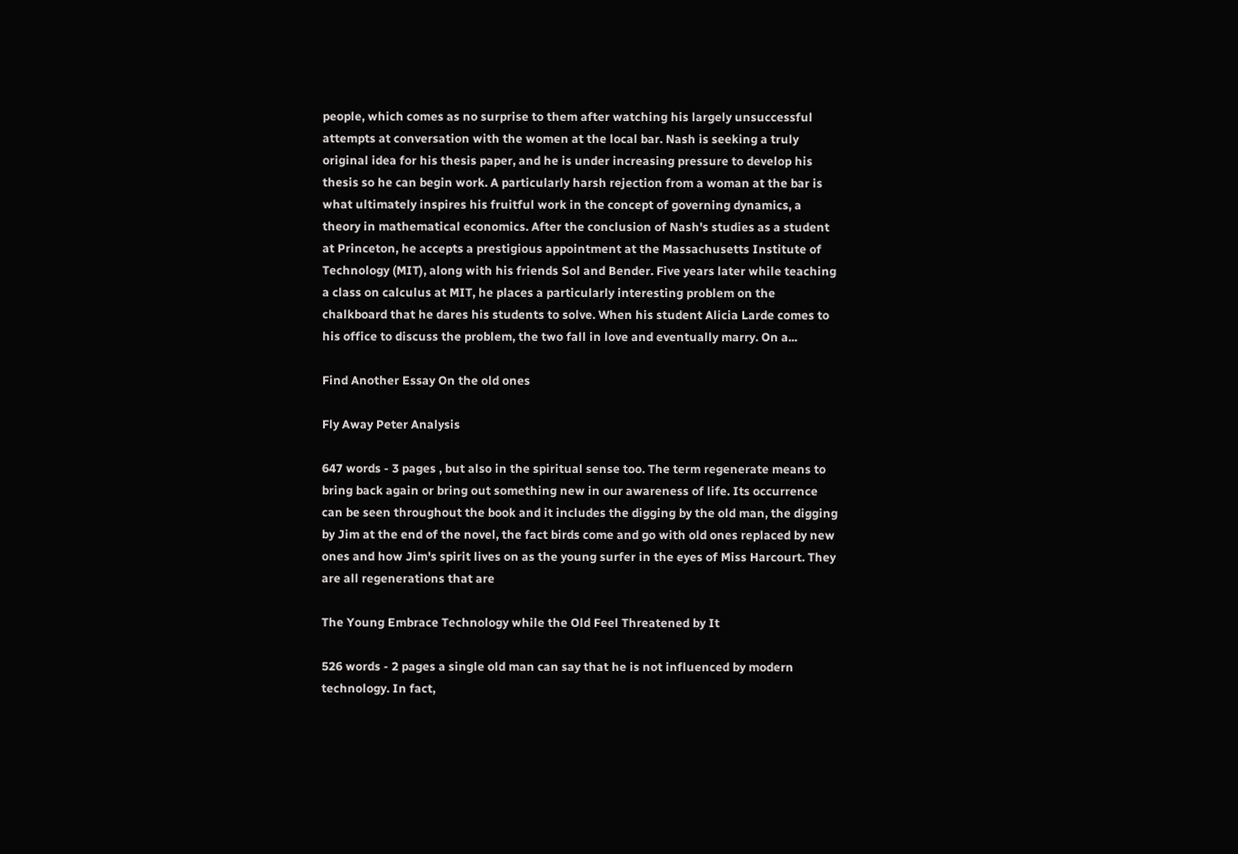people, which comes as no surprise to them after watching his largely unsuccessful attempts at conversation with the women at the local bar. Nash is seeking a truly original idea for his thesis paper, and he is under increasing pressure to develop his thesis so he can begin work. A particularly harsh rejection from a woman at the bar is what ultimately inspires his fruitful work in the concept of governing dynamics, a theory in mathematical economics. After the conclusion of Nash's studies as a student at Princeton, he accepts a prestigious appointment at the Massachusetts Institute of Technology (MIT), along with his friends Sol and Bender. Five years later while teaching a class on calculus at MIT, he places a particularly interesting problem on the chalkboard that he dares his students to solve. When his student Alicia Larde comes to his office to discuss the problem, the two fall in love and eventually marry. On a...

Find Another Essay On the old ones

Fly Away Peter Analysis

647 words - 3 pages , but also in the spiritual sense too. The term regenerate means to bring back again or bring out something new in our awareness of life. Its occurrence can be seen throughout the book and it includes the digging by the old man, the digging by Jim at the end of the novel, the fact birds come and go with old ones replaced by new ones and how Jim's spirit lives on as the young surfer in the eyes of Miss Harcourt. They are all regenerations that are

The Young Embrace Technology while the Old Feel Threatened by It

526 words - 2 pages a single old man can say that he is not influenced by modern technology. In fact,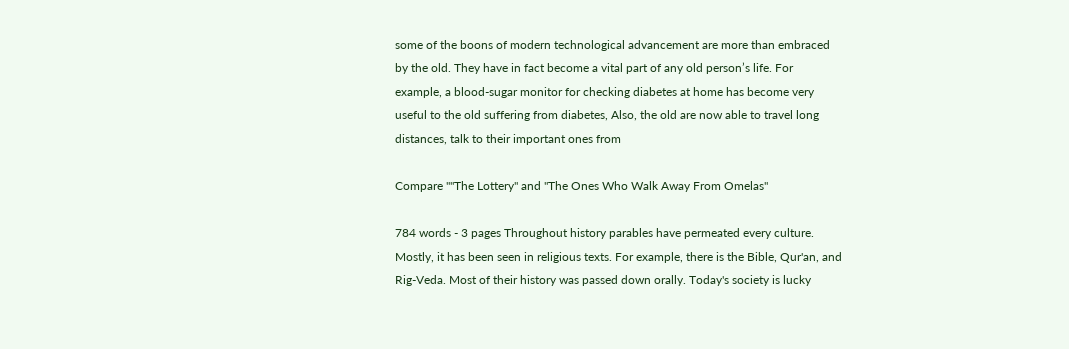some of the boons of modern technological advancement are more than embraced by the old. They have in fact become a vital part of any old person’s life. For example, a blood-sugar monitor for checking diabetes at home has become very useful to the old suffering from diabetes, Also, the old are now able to travel long distances, talk to their important ones from

Compare ""The Lottery" and "The Ones Who Walk Away From Omelas"

784 words - 3 pages Throughout history parables have permeated every culture. Mostly, it has been seen in religious texts. For example, there is the Bible, Qur'an, and Rig-Veda. Most of their history was passed down orally. Today's society is lucky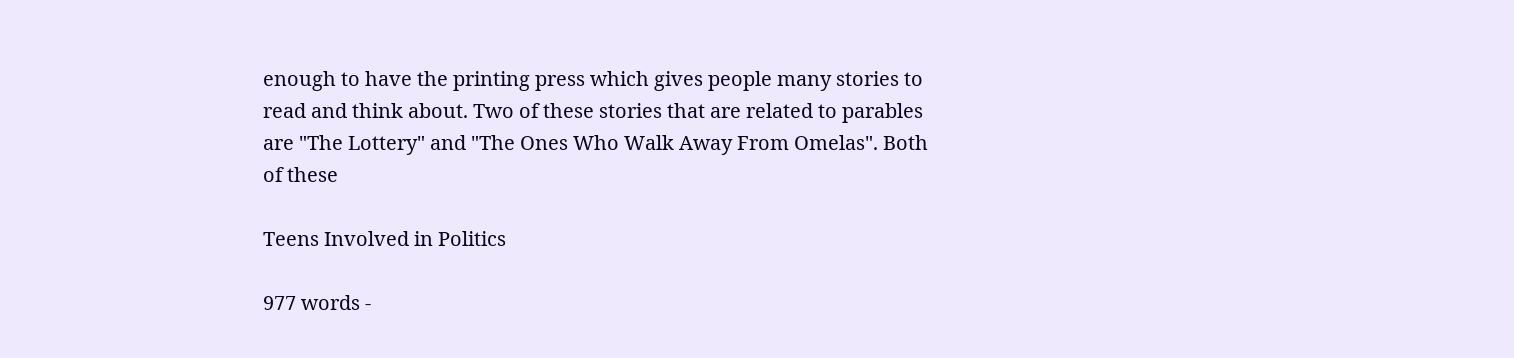enough to have the printing press which gives people many stories to read and think about. Two of these stories that are related to parables are "The Lottery" and "The Ones Who Walk Away From Omelas". Both of these

Teens Involved in Politics

977 words -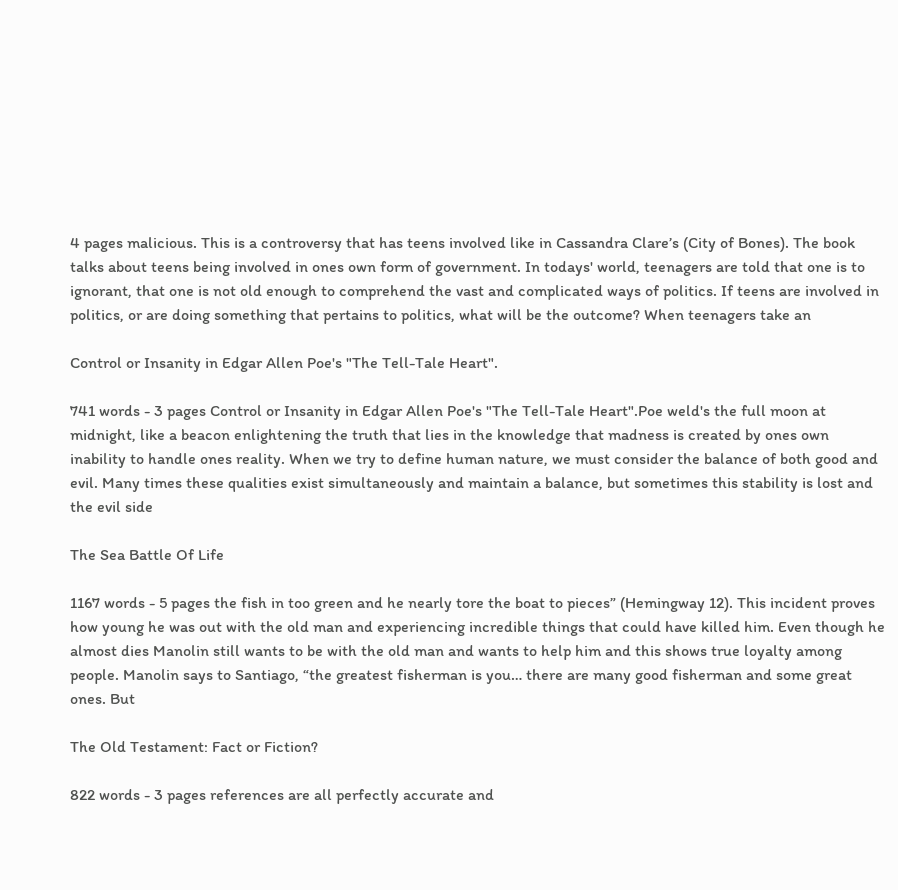4 pages malicious. This is a controversy that has teens involved like in Cassandra Clare’s (City of Bones). The book talks about teens being involved in ones own form of government. In todays' world, teenagers are told that one is to ignorant, that one is not old enough to comprehend the vast and complicated ways of politics. If teens are involved in politics, or are doing something that pertains to politics, what will be the outcome? When teenagers take an

Control or Insanity in Edgar Allen Poe's "The Tell-Tale Heart".

741 words - 3 pages Control or Insanity in Edgar Allen Poe's "The Tell-Tale Heart".Poe weld's the full moon at midnight, like a beacon enlightening the truth that lies in the knowledge that madness is created by ones own inability to handle ones reality. When we try to define human nature, we must consider the balance of both good and evil. Many times these qualities exist simultaneously and maintain a balance, but sometimes this stability is lost and the evil side

The Sea Battle Of Life

1167 words - 5 pages the fish in too green and he nearly tore the boat to pieces” (Hemingway 12). This incident proves how young he was out with the old man and experiencing incredible things that could have killed him. Even though he almost dies Manolin still wants to be with the old man and wants to help him and this shows true loyalty among people. Manolin says to Santiago, “the greatest fisherman is you… there are many good fisherman and some great ones. But

The Old Testament: Fact or Fiction?

822 words - 3 pages references are all perfectly accurate and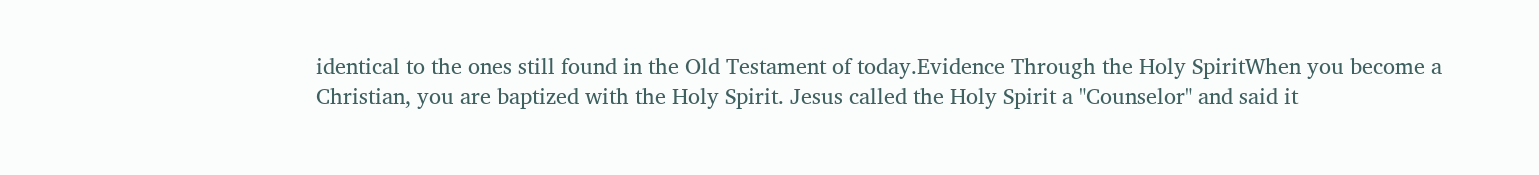identical to the ones still found in the Old Testament of today.Evidence Through the Holy SpiritWhen you become a Christian, you are baptized with the Holy Spirit. Jesus called the Holy Spirit a "Counselor" and said it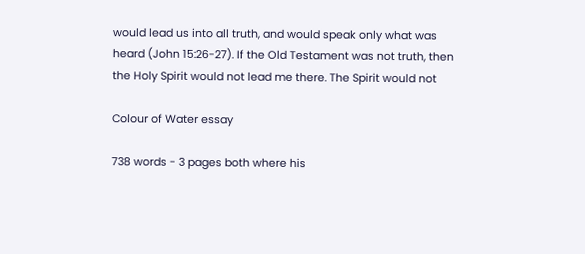would lead us into all truth, and would speak only what was heard (John 15:26-27). If the Old Testament was not truth, then the Holy Spirit would not lead me there. The Spirit would not

Colour of Water essay

738 words - 3 pages both where his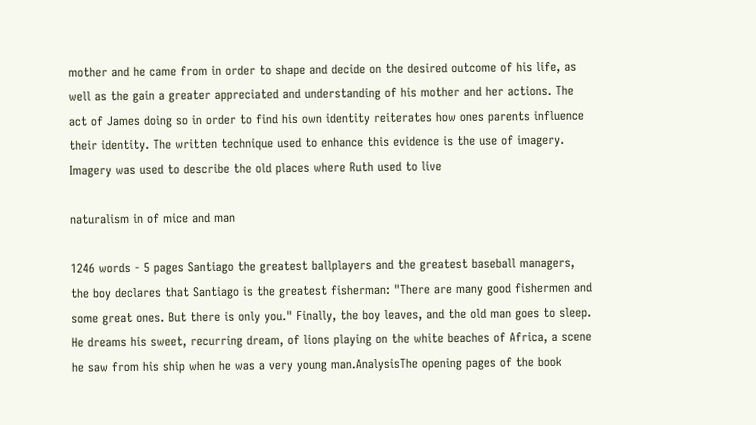mother and he came from in order to shape and decide on the desired outcome of his life, as well as the gain a greater appreciated and understanding of his mother and her actions. The act of James doing so in order to find his own identity reiterates how ones parents influence their identity. The written technique used to enhance this evidence is the use of imagery. Imagery was used to describe the old places where Ruth used to live

naturalism in of mice and man

1246 words - 5 pages Santiago the greatest ballplayers and the greatest baseball managers, the boy declares that Santiago is the greatest fisherman: "There are many good fishermen and some great ones. But there is only you." Finally, the boy leaves, and the old man goes to sleep. He dreams his sweet, recurring dream, of lions playing on the white beaches of Africa, a scene he saw from his ship when he was a very young man.AnalysisThe opening pages of the book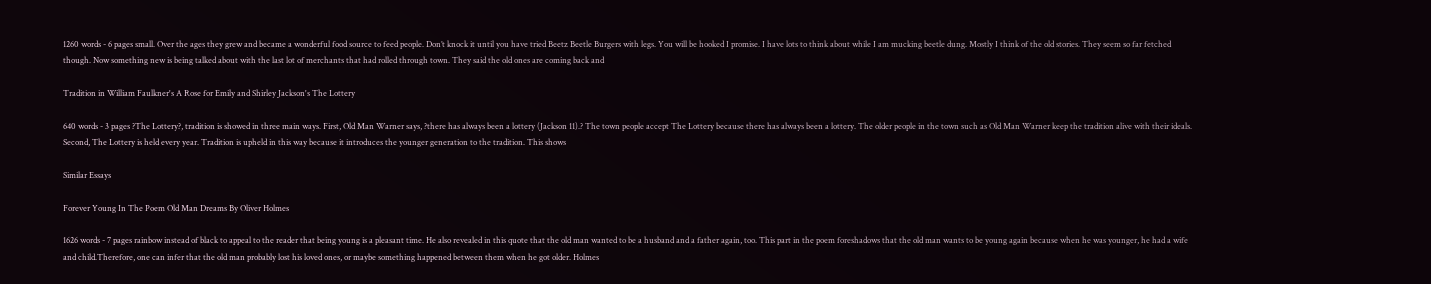1260 words - 6 pages small. Over the ages they grew and became a wonderful food source to feed people. Don’t knock it until you have tried Beetz Beetle Burgers with legs. You will be hooked I promise. I have lots to think about while I am mucking beetle dung. Mostly I think of the old stories. They seem so far fetched though. Now something new is being talked about with the last lot of merchants that had rolled through town. They said the old ones are coming back and

Tradition in William Faulkner's A Rose for Emily and Shirley Jackson's The Lottery

640 words - 3 pages ?The Lottery?, tradition is showed in three main ways. First, Old Man Warner says, ?there has always been a lottery (Jackson 11).? The town people accept The Lottery because there has always been a lottery. The older people in the town such as Old Man Warner keep the tradition alive with their ideals. Second, The Lottery is held every year. Tradition is upheld in this way because it introduces the younger generation to the tradition. This shows

Similar Essays

Forever Young In The Poem Old Man Dreams By Oliver Holmes

1626 words - 7 pages rainbow instead of black to appeal to the reader that being young is a pleasant time. He also revealed in this quote that the old man wanted to be a husband and a father again, too. This part in the poem foreshadows that the old man wants to be young again because when he was younger, he had a wife and child.Therefore, one can infer that the old man probably lost his loved ones, or maybe something happened between them when he got older. Holmes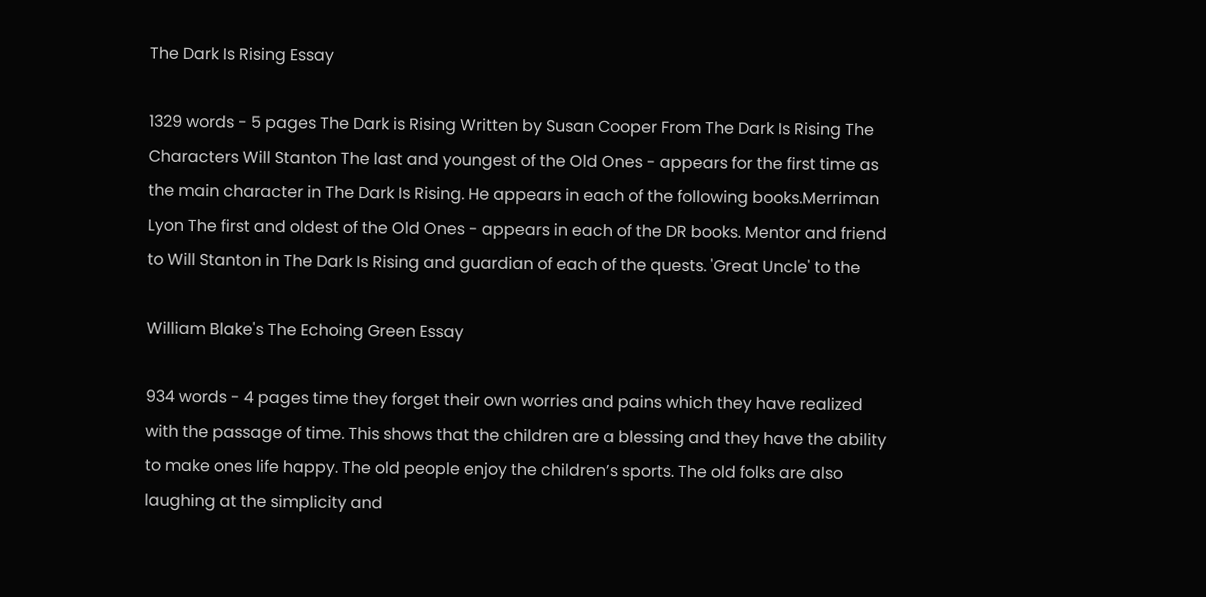The Dark Is Rising Essay

1329 words - 5 pages The Dark is Rising Written by Susan Cooper From The Dark Is Rising The Characters Will Stanton The last and youngest of the Old Ones - appears for the first time as the main character in The Dark Is Rising. He appears in each of the following books.Merriman Lyon The first and oldest of the Old Ones - appears in each of the DR books. Mentor and friend to Will Stanton in The Dark Is Rising and guardian of each of the quests. 'Great Uncle' to the

William Blake's The Echoing Green Essay

934 words - 4 pages time they forget their own worries and pains which they have realized with the passage of time. This shows that the children are a blessing and they have the ability to make ones life happy. The old people enjoy the children’s sports. The old folks are also laughing at the simplicity and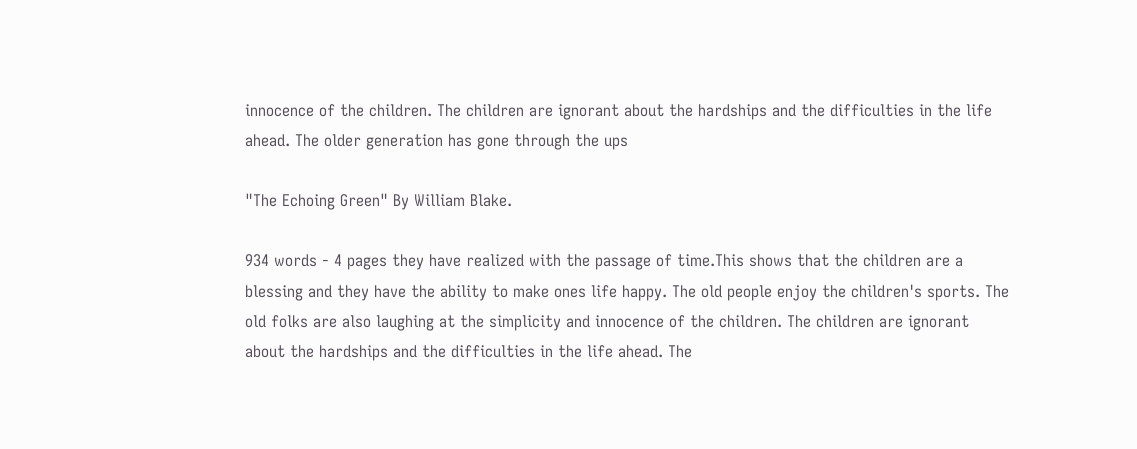innocence of the children. The children are ignorant about the hardships and the difficulties in the life ahead. The older generation has gone through the ups

"The Echoing Green" By William Blake.

934 words - 4 pages they have realized with the passage of time.This shows that the children are a blessing and they have the ability to make ones life happy. The old people enjoy the children's sports. The old folks are also laughing at the simplicity and innocence of the children. The children are ignorant about the hardships and the difficulties in the life ahead. The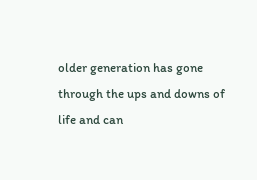older generation has gone through the ups and downs of life and can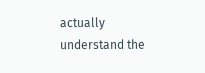actually understand the